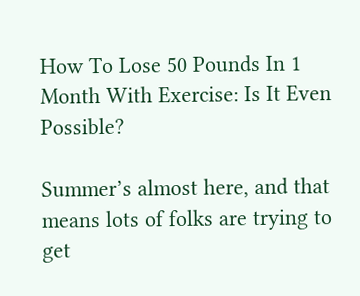How To Lose 50 Pounds In 1 Month With Exercise: Is It Even Possible?

Summer’s almost here, and that means lots of folks are trying to get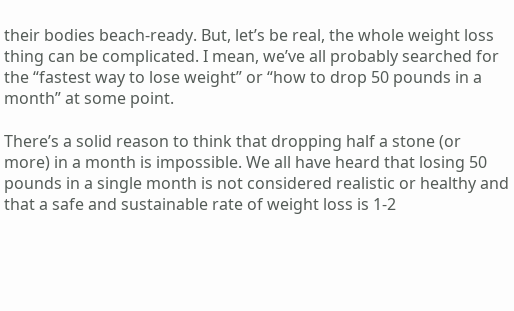their bodies beach-ready. But, let’s be real, the whole weight loss thing can be complicated. I mean, we’ve all probably searched for the “fastest way to lose weight” or “how to drop 50 pounds in a month” at some point.

There’s a solid reason to think that dropping half a stone (or more) in a month is impossible. We all have heard that losing 50 pounds in a single month is not considered realistic or healthy and that a safe and sustainable rate of weight loss is 1-2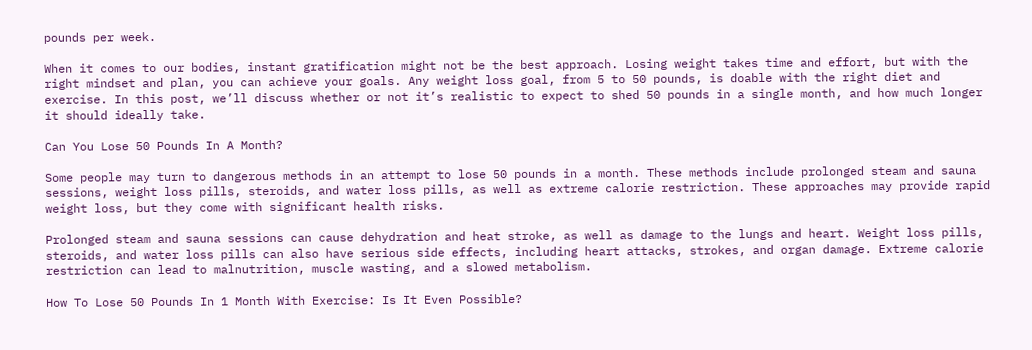pounds per week.

When it comes to our bodies, instant gratification might not be the best approach. Losing weight takes time and effort, but with the right mindset and plan, you can achieve your goals. Any weight loss goal, from 5 to 50 pounds, is doable with the right diet and exercise. In this post, we’ll discuss whether or not it’s realistic to expect to shed 50 pounds in a single month, and how much longer it should ideally take.

Can You Lose 50 Pounds In A Month?

Some people may turn to dangerous methods in an attempt to lose 50 pounds in a month. These methods include prolonged steam and sauna sessions, weight loss pills, steroids, and water loss pills, as well as extreme calorie restriction. These approaches may provide rapid weight loss, but they come with significant health risks.

Prolonged steam and sauna sessions can cause dehydration and heat stroke, as well as damage to the lungs and heart. Weight loss pills, steroids, and water loss pills can also have serious side effects, including heart attacks, strokes, and organ damage. Extreme calorie restriction can lead to malnutrition, muscle wasting, and a slowed metabolism.

How To Lose 50 Pounds In 1 Month With Exercise: Is It Even Possible?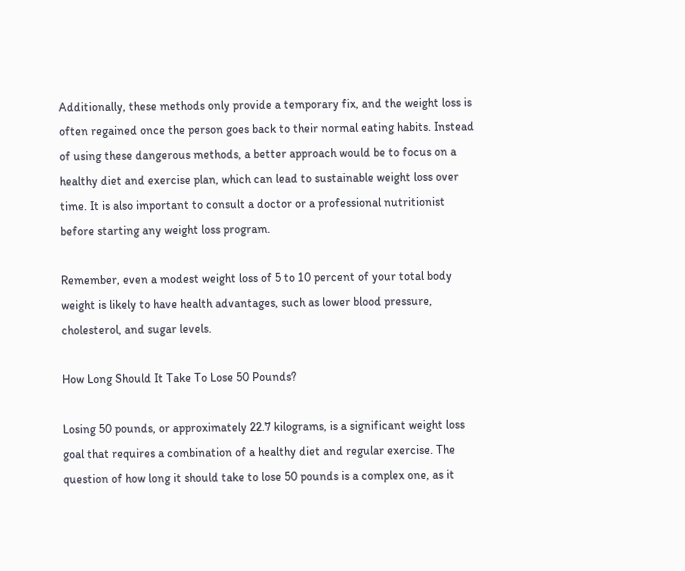Additionally, these methods only provide a temporary fix, and the weight loss is often regained once the person goes back to their normal eating habits. Instead of using these dangerous methods, a better approach would be to focus on a healthy diet and exercise plan, which can lead to sustainable weight loss over time. It is also important to consult a doctor or a professional nutritionist before starting any weight loss program.

Remember, even a modest weight loss of 5 to 10 percent of your total body weight is likely to have health advantages, such as lower blood pressure, cholesterol, and sugar levels.

How Long Should It Take To Lose 50 Pounds?

Losing 50 pounds, or approximately 22.7 kilograms, is a significant weight loss goal that requires a combination of a healthy diet and regular exercise. The question of how long it should take to lose 50 pounds is a complex one, as it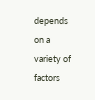depends on a variety of factors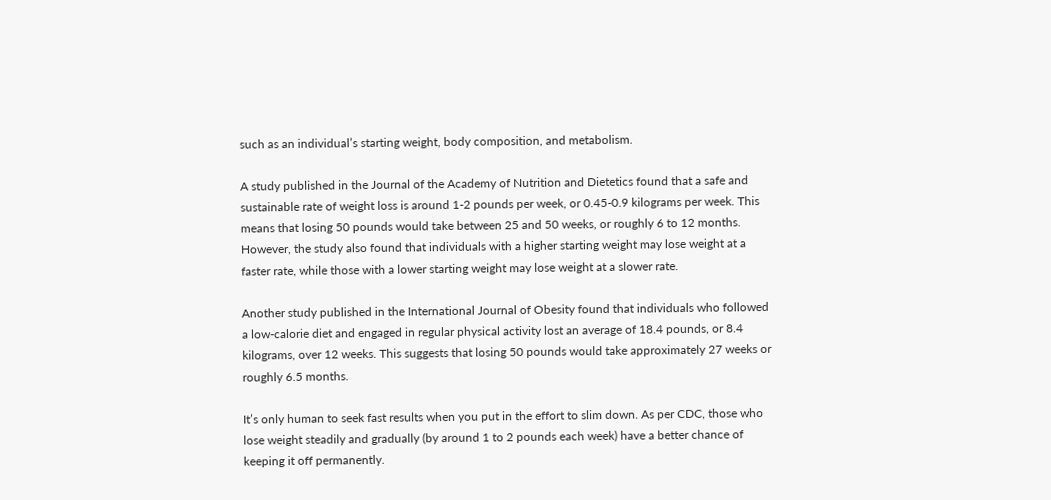such as an individual’s starting weight, body composition, and metabolism.

A study published in the Journal of the Academy of Nutrition and Dietetics found that a safe and sustainable rate of weight loss is around 1-2 pounds per week, or 0.45-0.9 kilograms per week. This means that losing 50 pounds would take between 25 and 50 weeks, or roughly 6 to 12 months. However, the study also found that individuals with a higher starting weight may lose weight at a faster rate, while those with a lower starting weight may lose weight at a slower rate.

Another study published in the International Journal of Obesity found that individuals who followed a low-calorie diet and engaged in regular physical activity lost an average of 18.4 pounds, or 8.4 kilograms, over 12 weeks. This suggests that losing 50 pounds would take approximately 27 weeks or roughly 6.5 months.

It’s only human to seek fast results when you put in the effort to slim down. As per CDC, those who lose weight steadily and gradually (by around 1 to 2 pounds each week) have a better chance of keeping it off permanently.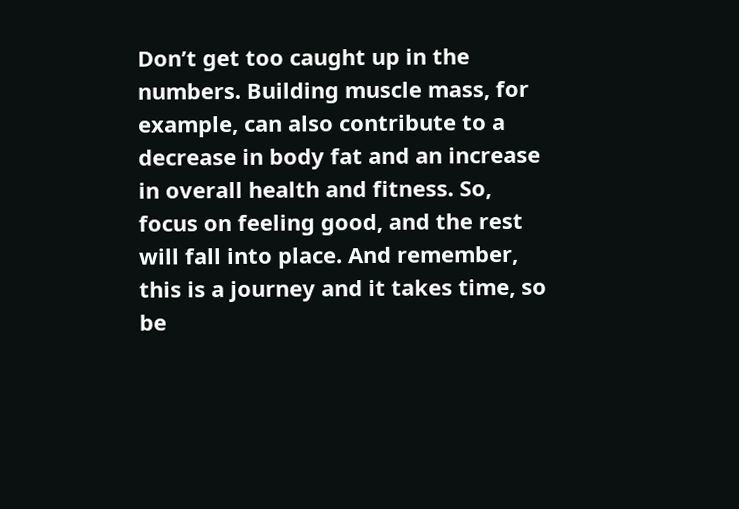Don’t get too caught up in the numbers. Building muscle mass, for example, can also contribute to a decrease in body fat and an increase in overall health and fitness. So, focus on feeling good, and the rest will fall into place. And remember, this is a journey and it takes time, so be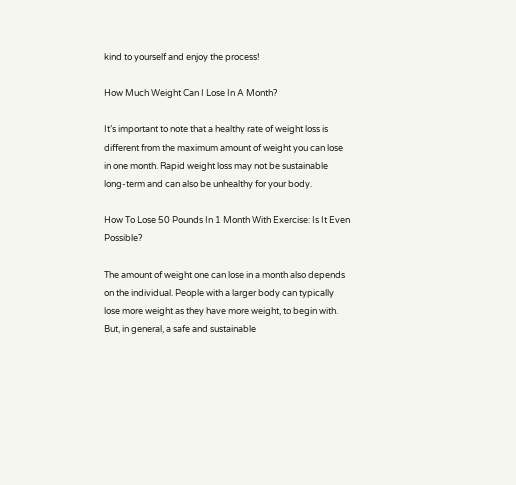kind to yourself and enjoy the process!

How Much Weight Can I Lose In A Month?

It’s important to note that a healthy rate of weight loss is different from the maximum amount of weight you can lose in one month. Rapid weight loss may not be sustainable long-term and can also be unhealthy for your body.

How To Lose 50 Pounds In 1 Month With Exercise: Is It Even Possible?

The amount of weight one can lose in a month also depends on the individual. People with a larger body can typically lose more weight as they have more weight, to begin with. But, in general, a safe and sustainable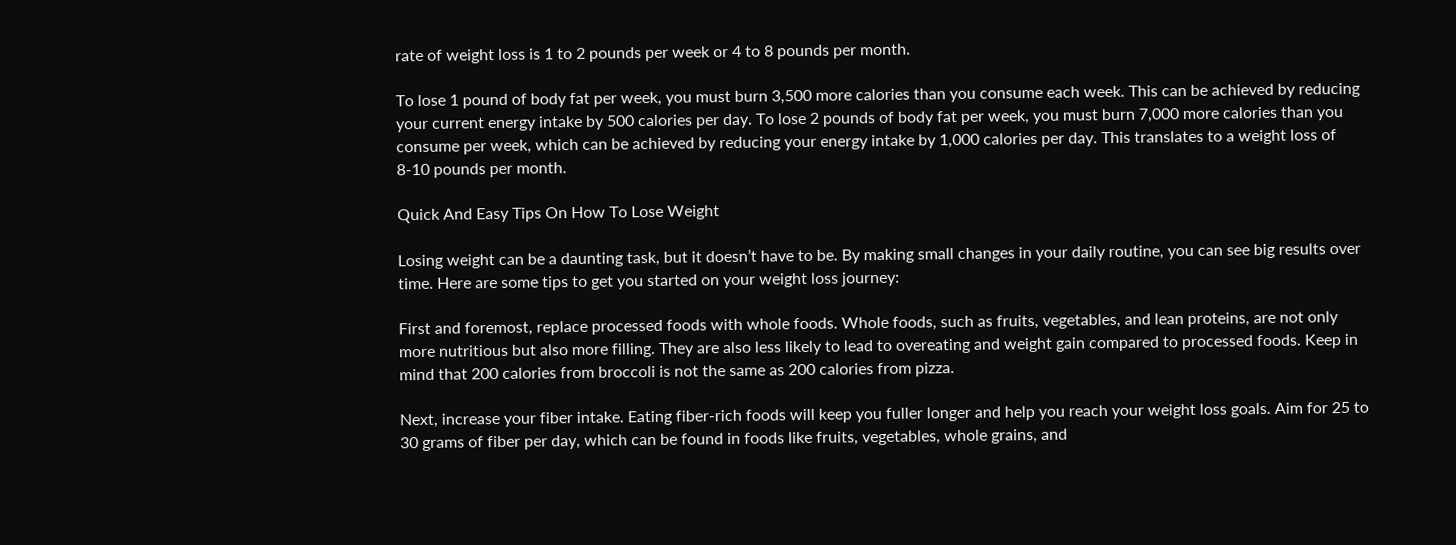rate of weight loss is 1 to 2 pounds per week or 4 to 8 pounds per month.

To lose 1 pound of body fat per week, you must burn 3,500 more calories than you consume each week. This can be achieved by reducing your current energy intake by 500 calories per day. To lose 2 pounds of body fat per week, you must burn 7,000 more calories than you consume per week, which can be achieved by reducing your energy intake by 1,000 calories per day. This translates to a weight loss of 8-10 pounds per month.

Quick And Easy Tips On How To Lose Weight

Losing weight can be a daunting task, but it doesn’t have to be. By making small changes in your daily routine, you can see big results over time. Here are some tips to get you started on your weight loss journey:

First and foremost, replace processed foods with whole foods. Whole foods, such as fruits, vegetables, and lean proteins, are not only more nutritious but also more filling. They are also less likely to lead to overeating and weight gain compared to processed foods. Keep in mind that 200 calories from broccoli is not the same as 200 calories from pizza.

Next, increase your fiber intake. Eating fiber-rich foods will keep you fuller longer and help you reach your weight loss goals. Aim for 25 to 30 grams of fiber per day, which can be found in foods like fruits, vegetables, whole grains, and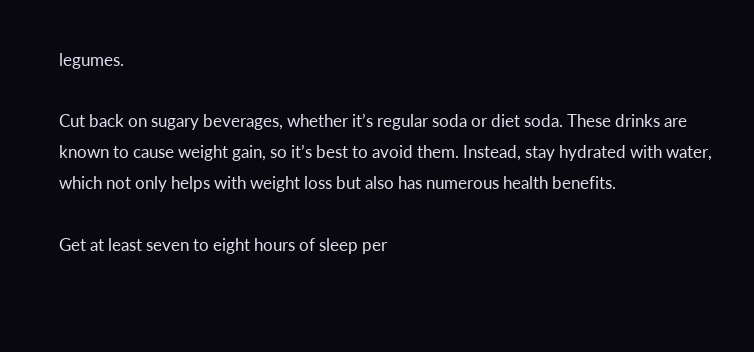legumes.

Cut back on sugary beverages, whether it’s regular soda or diet soda. These drinks are known to cause weight gain, so it’s best to avoid them. Instead, stay hydrated with water, which not only helps with weight loss but also has numerous health benefits.

Get at least seven to eight hours of sleep per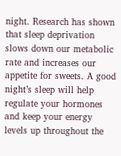night. Research has shown that sleep deprivation slows down our metabolic rate and increases our appetite for sweets. A good night’s sleep will help regulate your hormones and keep your energy levels up throughout the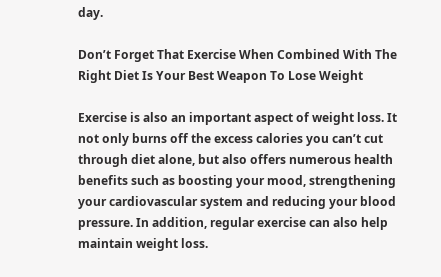day.

Don’t Forget That Exercise When Combined With The Right Diet Is Your Best Weapon To Lose Weight

Exercise is also an important aspect of weight loss. It not only burns off the excess calories you can’t cut through diet alone, but also offers numerous health benefits such as boosting your mood, strengthening your cardiovascular system and reducing your blood pressure. In addition, regular exercise can also help maintain weight loss.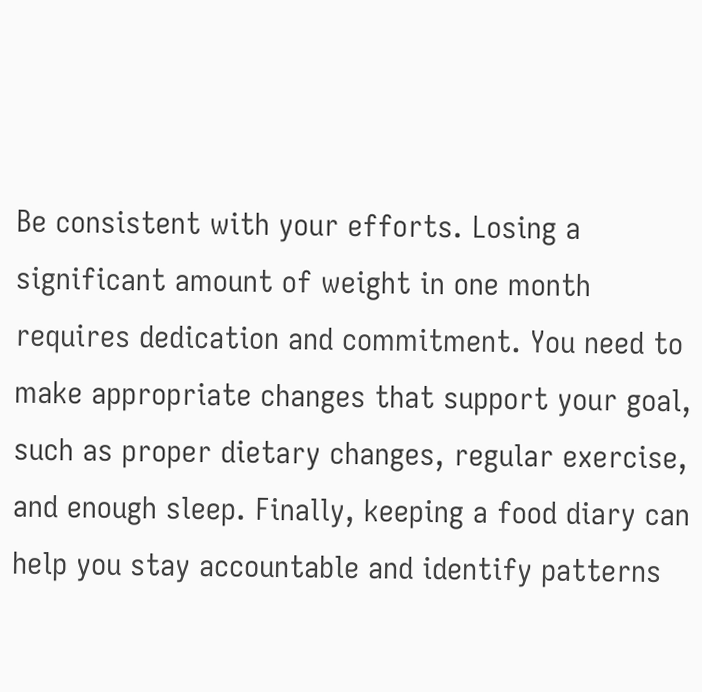Be consistent with your efforts. Losing a significant amount of weight in one month requires dedication and commitment. You need to make appropriate changes that support your goal, such as proper dietary changes, regular exercise, and enough sleep. Finally, keeping a food diary can help you stay accountable and identify patterns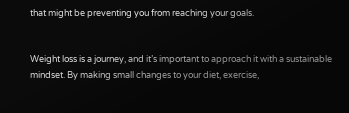that might be preventing you from reaching your goals.


Weight loss is a journey, and it’s important to approach it with a sustainable mindset. By making small changes to your diet, exercise,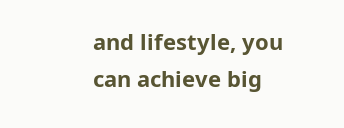and lifestyle, you can achieve big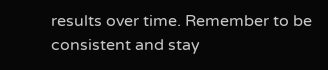results over time. Remember to be consistent and stay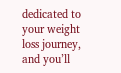dedicated to your weight loss journey, and you’ll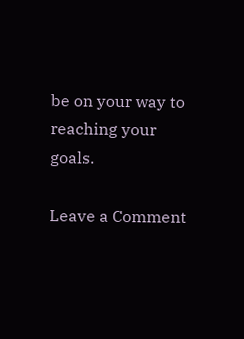be on your way to reaching your goals.

Leave a Comment